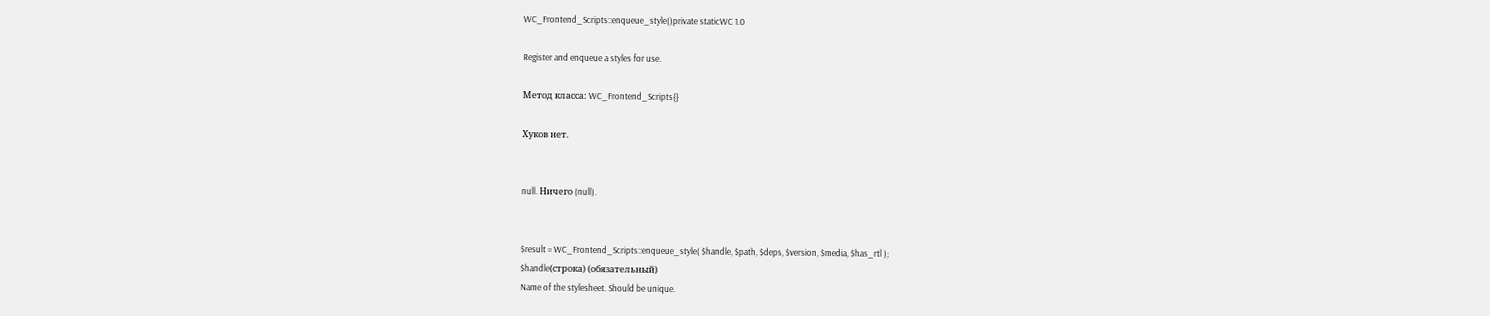WC_Frontend_Scripts::enqueue_style()private staticWC 1.0

Register and enqueue a styles for use.

Метод класса: WC_Frontend_Scripts{}

Хуков нет.


null. Ничего (null).


$result = WC_Frontend_Scripts::enqueue_style( $handle, $path, $deps, $version, $media, $has_rtl );
$handle(строка) (обязательный)
Name of the stylesheet. Should be unique.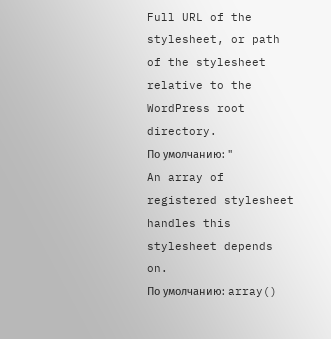Full URL of the stylesheet, or path of the stylesheet relative to the WordPress root directory.
По умолчанию: ''
An array of registered stylesheet handles this stylesheet depends on.
По умолчанию: array()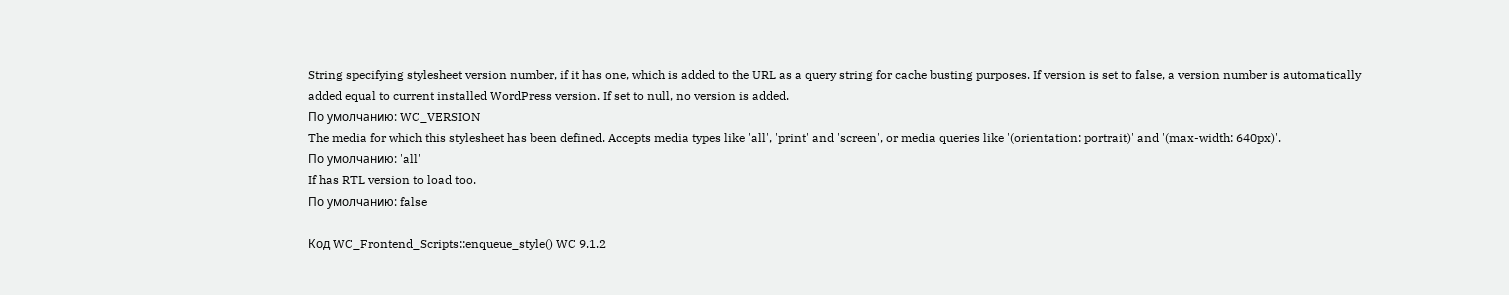String specifying stylesheet version number, if it has one, which is added to the URL as a query string for cache busting purposes. If version is set to false, a version number is automatically added equal to current installed WordPress version. If set to null, no version is added.
По умолчанию: WC_VERSION
The media for which this stylesheet has been defined. Accepts media types like 'all', 'print' and 'screen', or media queries like '(orientation: portrait)' and '(max-width: 640px)'.
По умолчанию: 'all'
If has RTL version to load too.
По умолчанию: false

Код WC_Frontend_Scripts::enqueue_style() WC 9.1.2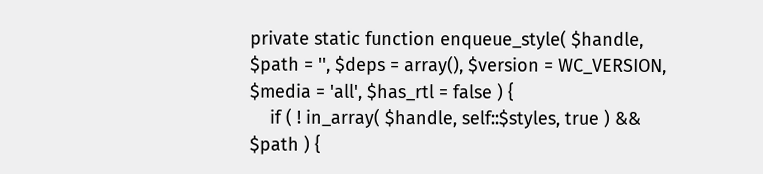private static function enqueue_style( $handle, $path = '', $deps = array(), $version = WC_VERSION, $media = 'all', $has_rtl = false ) {
    if ( ! in_array( $handle, self::$styles, true ) && $path ) {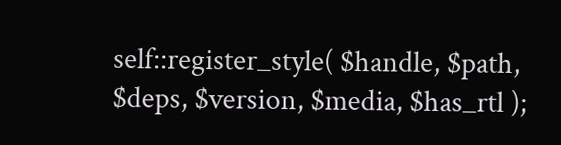self::register_style( $handle, $path, $deps, $version, $media, $has_rtl );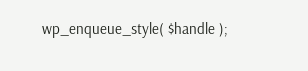wp_enqueue_style( $handle );